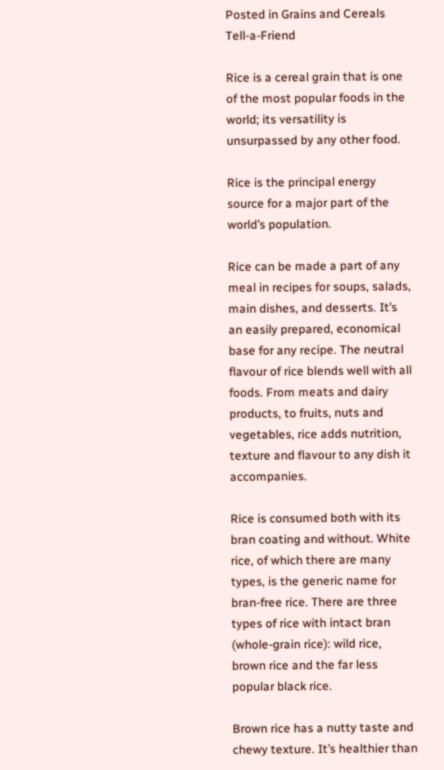Posted in Grains and Cereals Tell-a-Friend

Rice is a cereal grain that is one of the most popular foods in the world; its versatility is unsurpassed by any other food.

Rice is the principal energy source for a major part of the world’s population.

Rice can be made a part of any meal in recipes for soups, salads, main dishes, and desserts. It’s an easily prepared, economical base for any recipe. The neutral flavour of rice blends well with all foods. From meats and dairy products, to fruits, nuts and vegetables, rice adds nutrition, texture and flavour to any dish it accompanies.

Rice is consumed both with its bran coating and without. White rice, of which there are many types, is the generic name for bran-free rice. There are three types of rice with intact bran (whole-grain rice): wild rice, brown rice and the far less popular black rice.

Brown rice has a nutty taste and chewy texture. It’s healthier than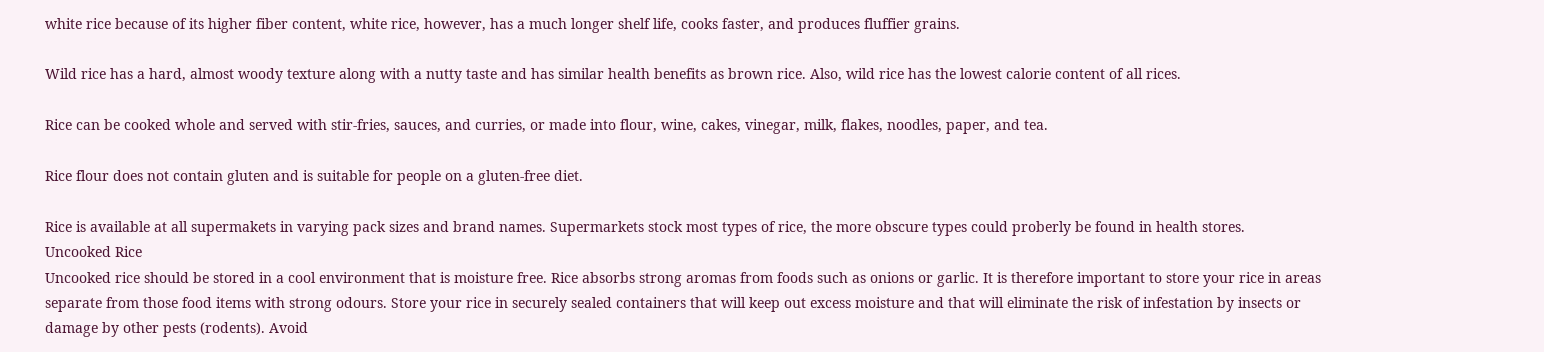white rice because of its higher fiber content, white rice, however, has a much longer shelf life, cooks faster, and produces fluffier grains.

Wild rice has a hard, almost woody texture along with a nutty taste and has similar health benefits as brown rice. Also, wild rice has the lowest calorie content of all rices.

Rice can be cooked whole and served with stir-fries, sauces, and curries, or made into flour, wine, cakes, vinegar, milk, flakes, noodles, paper, and tea.

Rice flour does not contain gluten and is suitable for people on a gluten-free diet.

Rice is available at all supermakets in varying pack sizes and brand names. Supermarkets stock most types of rice, the more obscure types could proberly be found in health stores.
Uncooked Rice
Uncooked rice should be stored in a cool environment that is moisture free. Rice absorbs strong aromas from foods such as onions or garlic. It is therefore important to store your rice in areas separate from those food items with strong odours. Store your rice in securely sealed containers that will keep out excess moisture and that will eliminate the risk of infestation by insects or damage by other pests (rodents). Avoid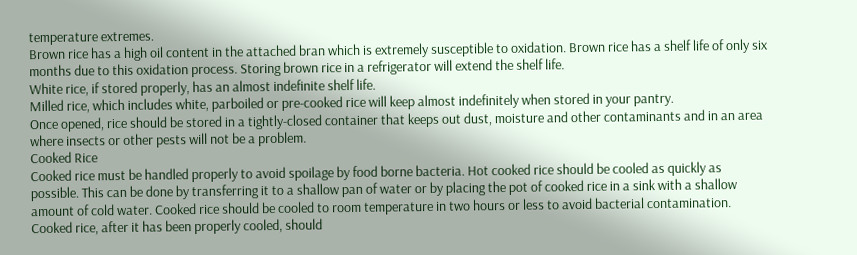temperature extremes.
Brown rice has a high oil content in the attached bran which is extremely susceptible to oxidation. Brown rice has a shelf life of only six months due to this oxidation process. Storing brown rice in a refrigerator will extend the shelf life.
White rice, if stored properly, has an almost indefinite shelf life.
Milled rice, which includes white, parboiled or pre-cooked rice will keep almost indefinitely when stored in your pantry.
Once opened, rice should be stored in a tightly-closed container that keeps out dust, moisture and other contaminants and in an area where insects or other pests will not be a problem.
Cooked Rice
Cooked rice must be handled properly to avoid spoilage by food borne bacteria. Hot cooked rice should be cooled as quickly as possible. This can be done by transferring it to a shallow pan of water or by placing the pot of cooked rice in a sink with a shallow amount of cold water. Cooked rice should be cooled to room temperature in two hours or less to avoid bacterial contamination.
Cooked rice, after it has been properly cooled, should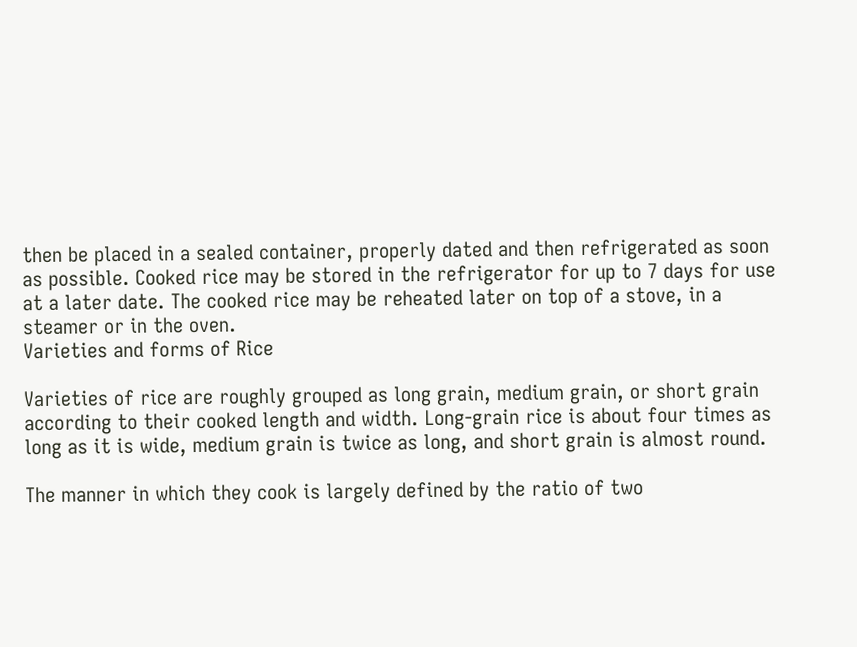then be placed in a sealed container, properly dated and then refrigerated as soon as possible. Cooked rice may be stored in the refrigerator for up to 7 days for use at a later date. The cooked rice may be reheated later on top of a stove, in a steamer or in the oven.
Varieties and forms of Rice

Varieties of rice are roughly grouped as long grain, medium grain, or short grain according to their cooked length and width. Long-grain rice is about four times as long as it is wide, medium grain is twice as long, and short grain is almost round.

The manner in which they cook is largely defined by the ratio of two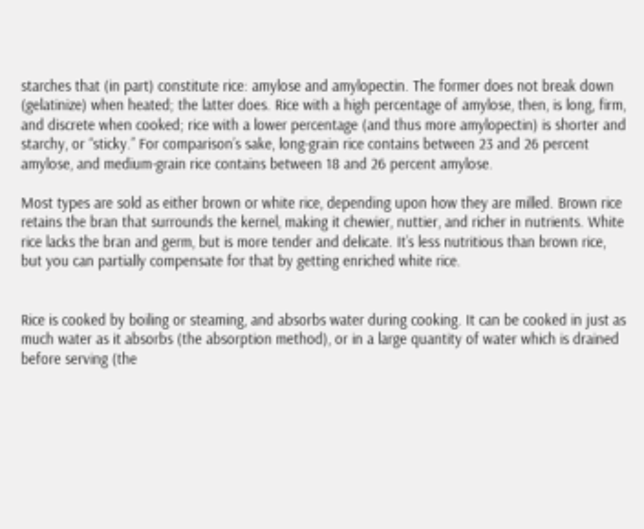starches that (in part) constitute rice: amylose and amylopectin. The former does not break down (gelatinize) when heated; the latter does. Rice with a high percentage of amylose, then, is long, firm, and discrete when cooked; rice with a lower percentage (and thus more amylopectin) is shorter and starchy, or “sticky.” For comparison’s sake, long-grain rice contains between 23 and 26 percent amylose, and medium-grain rice contains between 18 and 26 percent amylose.

Most types are sold as either brown or white rice, depending upon how they are milled. Brown rice retains the bran that surrounds the kernel, making it chewier, nuttier, and richer in nutrients. White rice lacks the bran and germ, but is more tender and delicate. It’s less nutritious than brown rice, but you can partially compensate for that by getting enriched white rice.


Rice is cooked by boiling or steaming, and absorbs water during cooking. It can be cooked in just as much water as it absorbs (the absorption method), or in a large quantity of water which is drained before serving (the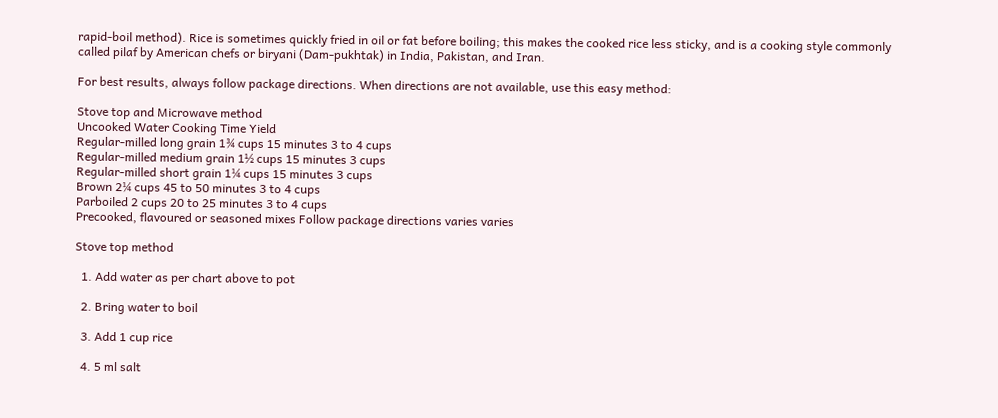rapid-boil method). Rice is sometimes quickly fried in oil or fat before boiling; this makes the cooked rice less sticky, and is a cooking style commonly called pilaf by American chefs or biryani (Dam-pukhtak) in India, Pakistan, and Iran.

For best results, always follow package directions. When directions are not available, use this easy method:

Stove top and Microwave method
Uncooked Water Cooking Time Yield
Regular-milled long grain 1¾ cups 15 minutes 3 to 4 cups
Regular-milled medium grain 1½ cups 15 minutes 3 cups
Regular-milled short grain 1¼ cups 15 minutes 3 cups
Brown 2¼ cups 45 to 50 minutes 3 to 4 cups
Parboiled 2 cups 20 to 25 minutes 3 to 4 cups
Precooked, flavoured or seasoned mixes Follow package directions varies varies

Stove top method

  1. Add water as per chart above to pot

  2. Bring water to boil

  3. Add 1 cup rice

  4. 5 ml salt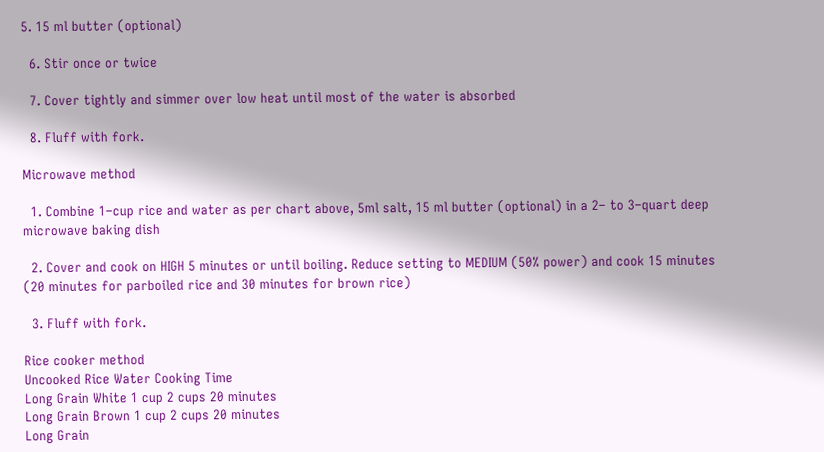5. 15 ml butter (optional)

  6. Stir once or twice

  7. Cover tightly and simmer over low heat until most of the water is absorbed

  8. Fluff with fork.

Microwave method

  1. Combine 1–cup rice and water as per chart above, 5ml salt, 15 ml butter (optional) in a 2– to 3–quart deep microwave baking dish

  2. Cover and cook on HIGH 5 minutes or until boiling. Reduce setting to MEDIUM (50% power) and cook 15 minutes (20 minutes for parboiled rice and 30 minutes for brown rice)

  3. Fluff with fork.

Rice cooker method
Uncooked Rice Water Cooking Time
Long Grain White 1 cup 2 cups 20 minutes
Long Grain Brown 1 cup 2 cups 20 minutes
Long Grain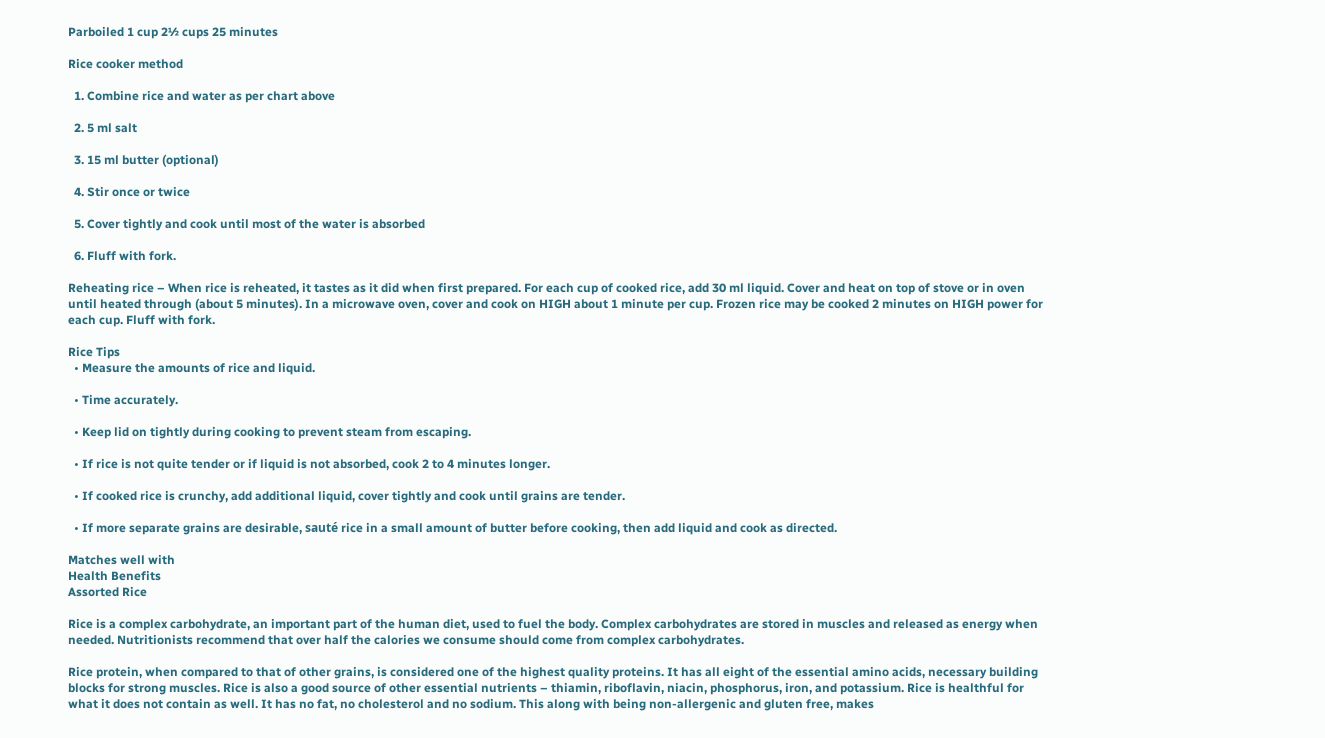Parboiled 1 cup 2½ cups 25 minutes

Rice cooker method

  1. Combine rice and water as per chart above

  2. 5 ml salt

  3. 15 ml butter (optional)

  4. Stir once or twice

  5. Cover tightly and cook until most of the water is absorbed

  6. Fluff with fork.

Reheating rice – When rice is reheated, it tastes as it did when first prepared. For each cup of cooked rice, add 30 ml liquid. Cover and heat on top of stove or in oven until heated through (about 5 minutes). In a microwave oven, cover and cook on HIGH about 1 minute per cup. Frozen rice may be cooked 2 minutes on HIGH power for each cup. Fluff with fork.

Rice Tips
  • Measure the amounts of rice and liquid.

  • Time accurately.

  • Keep lid on tightly during cooking to prevent steam from escaping.

  • If rice is not quite tender or if liquid is not absorbed, cook 2 to 4 minutes longer.

  • If cooked rice is crunchy, add additional liquid, cover tightly and cook until grains are tender.

  • If more separate grains are desirable, sauté rice in a small amount of butter before cooking, then add liquid and cook as directed.

Matches well with
Health Benefits
Assorted Rice

Rice is a complex carbohydrate, an important part of the human diet, used to fuel the body. Complex carbohydrates are stored in muscles and released as energy when needed. Nutritionists recommend that over half the calories we consume should come from complex carbohydrates.

Rice protein, when compared to that of other grains, is considered one of the highest quality proteins. It has all eight of the essential amino acids, necessary building blocks for strong muscles. Rice is also a good source of other essential nutrients – thiamin, riboflavin, niacin, phosphorus, iron, and potassium. Rice is healthful for what it does not contain as well. It has no fat, no cholesterol and no sodium. This along with being non-allergenic and gluten free, makes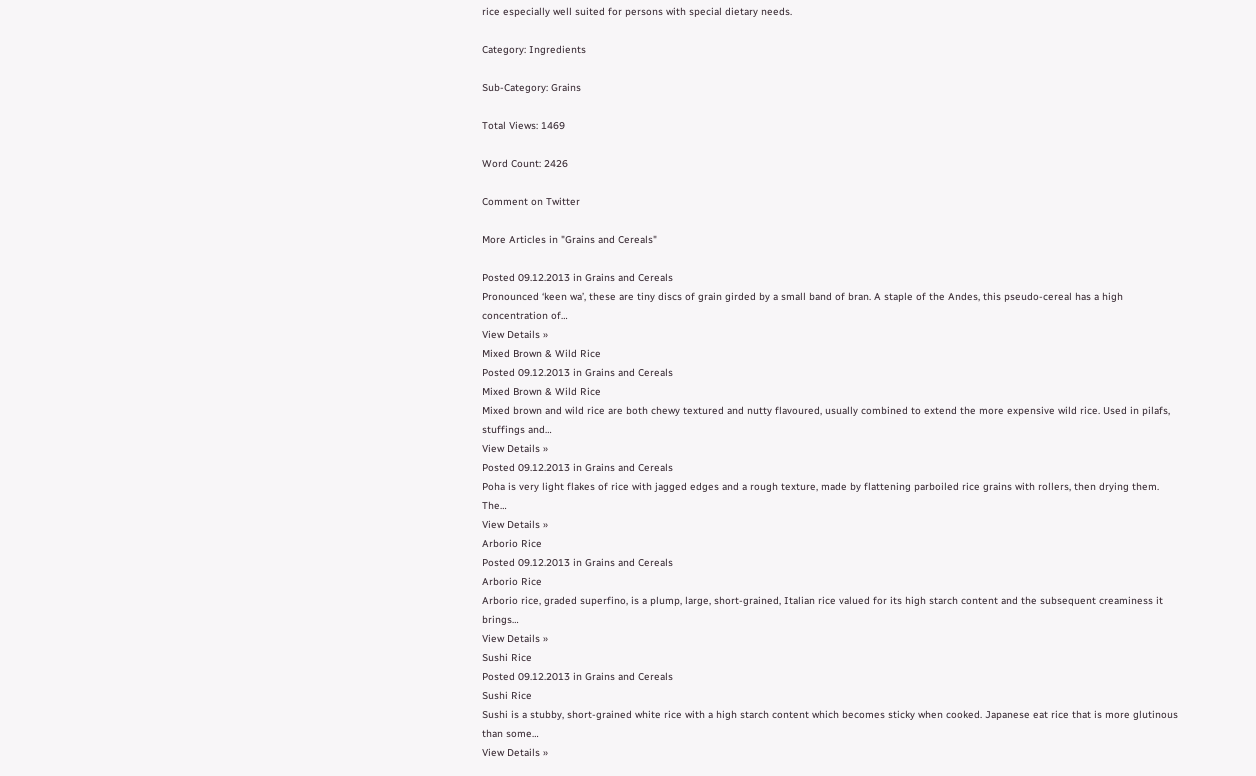rice especially well suited for persons with special dietary needs.

Category: Ingredients

Sub-Category: Grains

Total Views: 1469

Word Count: 2426

Comment on Twitter

More Articles in "Grains and Cereals"

Posted 09.12.2013 in Grains and Cereals
Pronounced ‘keen wa’, these are tiny discs of grain girded by a small band of bran. A staple of the Andes, this pseudo-cereal has a high concentration of…
View Details »
Mixed Brown & Wild Rice
Posted 09.12.2013 in Grains and Cereals
Mixed Brown & Wild Rice
Mixed brown and wild rice are both chewy textured and nutty flavoured, usually combined to extend the more expensive wild rice. Used in pilafs, stuffings and…
View Details »
Posted 09.12.2013 in Grains and Cereals
Poha is very light flakes of rice with jagged edges and a rough texture, made by flattening parboiled rice grains with rollers, then drying them. The…
View Details »
Arborio Rice
Posted 09.12.2013 in Grains and Cereals
Arborio Rice
Arborio rice, graded superfino, is a plump, large, short-grained, Italian rice valued for its high starch content and the subsequent creaminess it brings…
View Details »
Sushi Rice
Posted 09.12.2013 in Grains and Cereals
Sushi Rice
Sushi is a stubby, short-grained white rice with a high starch content which becomes sticky when cooked. Japanese eat rice that is more glutinous than some…
View Details »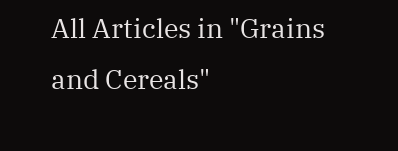All Articles in "Grains and Cereals"